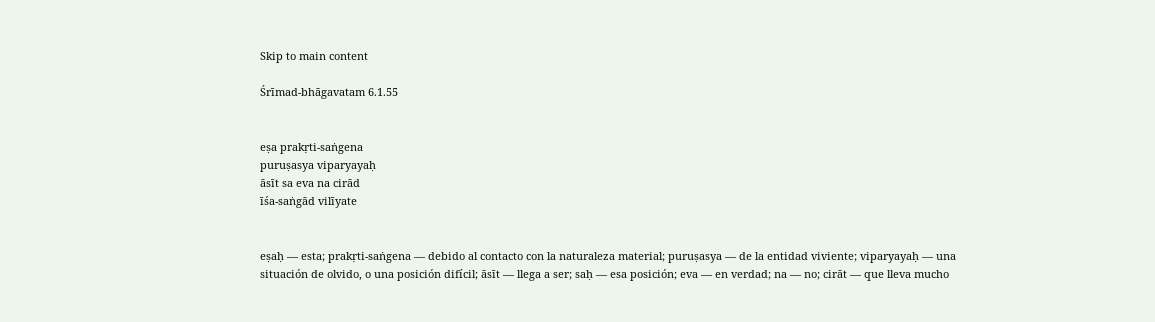Skip to main content

Śrīmad-bhāgavatam 6.1.55


eṣa prakṛti-saṅgena
puruṣasya viparyayaḥ
āsīt sa eva na cirād
īśa-saṅgād vilīyate


eṣaḥ — esta; prakṛti-saṅgena — debido al contacto con la naturaleza material; puruṣasya — de la entidad viviente; viparyayaḥ — una situación de olvido, o una posición difícil; āsīt — llega a ser; saḥ — esa posición; eva — en verdad; na — no; cirāt — que lleva mucho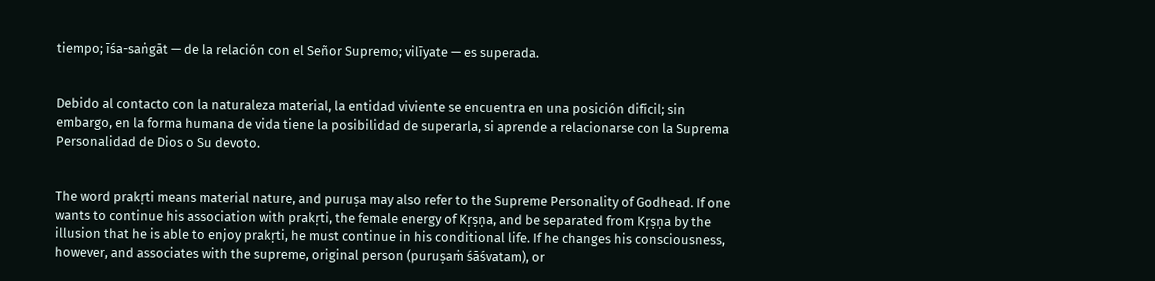tiempo; īśa-saṅgāt — de la relación con el Señor Supremo; vilīyate — es superada.


Debido al contacto con la naturaleza material, la entidad viviente se encuentra en una posición difícil; sin embargo, en la forma humana de vida tiene la posibilidad de superarla, si aprende a relacionarse con la Suprema Personalidad de Dios o Su devoto.


The word prakṛti means material nature, and puruṣa may also refer to the Supreme Personality of Godhead. If one wants to continue his association with prakṛti, the female energy of Kṛṣṇa, and be separated from Kṛṣṇa by the illusion that he is able to enjoy prakṛti, he must continue in his conditional life. If he changes his consciousness, however, and associates with the supreme, original person (puruṣaṁ śāśvatam), or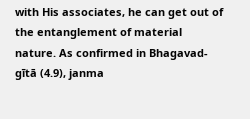with His associates, he can get out of the entanglement of material nature. As confirmed in Bhagavad-gītā (4.9), janma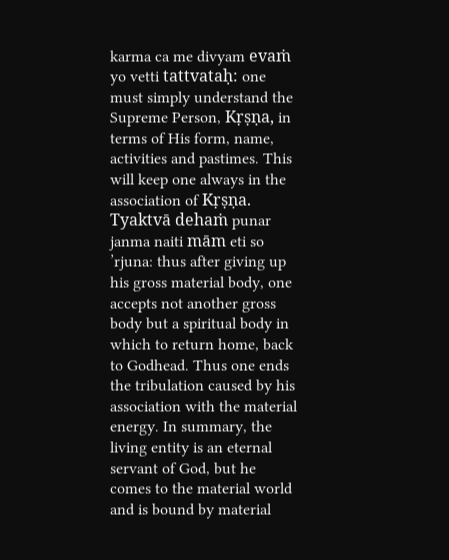karma ca me divyam evaṁ yo vetti tattvataḥ: one must simply understand the Supreme Person, Kṛṣṇa, in terms of His form, name, activities and pastimes. This will keep one always in the association of Kṛṣṇa. Tyaktvā dehaṁ punar janma naiti mām eti so ’rjuna: thus after giving up his gross material body, one accepts not another gross body but a spiritual body in which to return home, back to Godhead. Thus one ends the tribulation caused by his association with the material energy. In summary, the living entity is an eternal servant of God, but he comes to the material world and is bound by material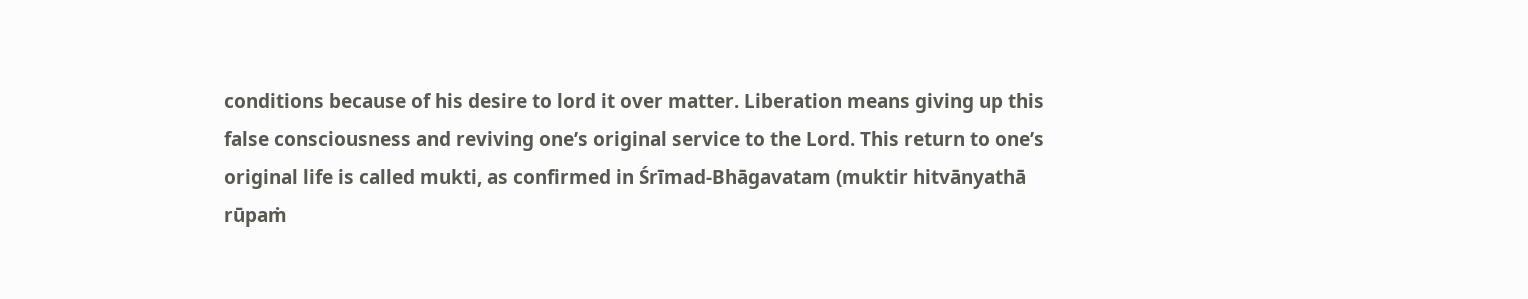conditions because of his desire to lord it over matter. Liberation means giving up this false consciousness and reviving one’s original service to the Lord. This return to one’s original life is called mukti, as confirmed in Śrīmad-Bhāgavatam (muktir hitvānyathā rūpaṁ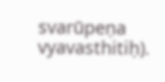svarūpeṇa vyavasthitiḥ).